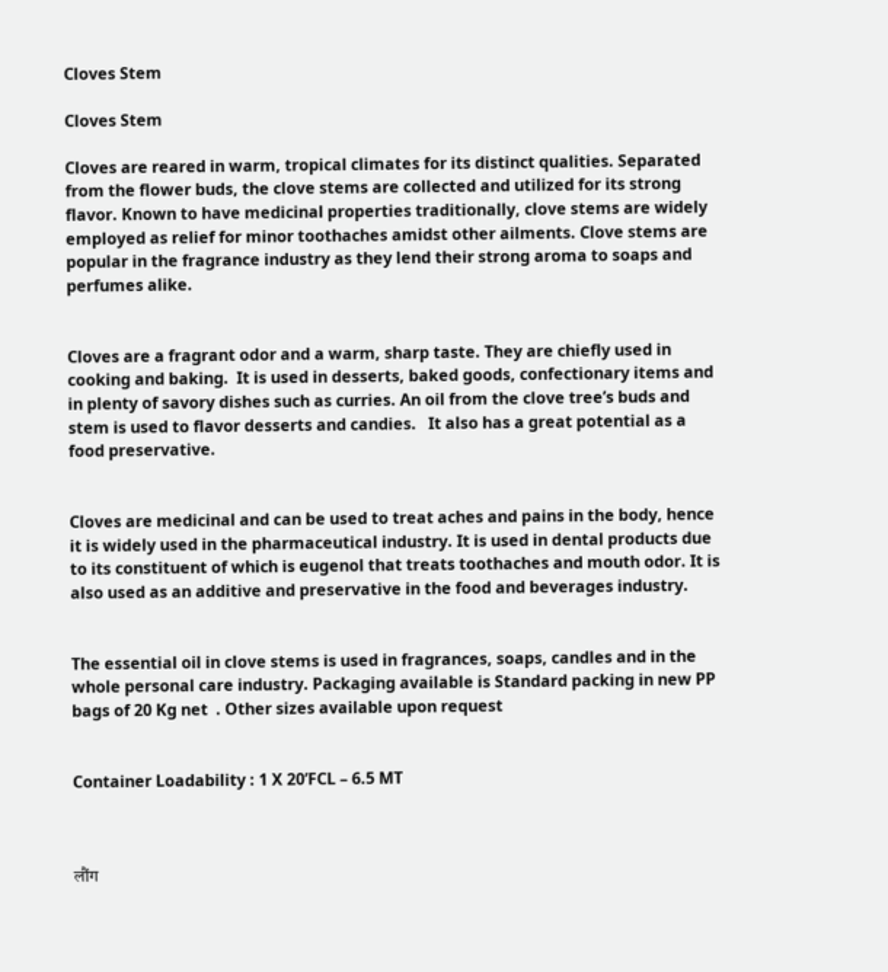Cloves Stem

Cloves Stem

Cloves are reared in warm, tropical climates for its distinct qualities. Separated from the flower buds, the clove stems are collected and utilized for its strong flavor. Known to have medicinal properties traditionally, clove stems are widely employed as relief for minor toothaches amidst other ailments. Clove stems are popular in the fragrance industry as they lend their strong aroma to soaps and perfumes alike.


Cloves are a fragrant odor and a warm, sharp taste. They are chiefly used in cooking and baking.  It is used in desserts, baked goods, confectionary items and in plenty of savory dishes such as curries. An oil from the clove tree’s buds and stem is used to flavor desserts and candies.   It also has a great potential as a food preservative.


Cloves are medicinal and can be used to treat aches and pains in the body, hence it is widely used in the pharmaceutical industry. It is used in dental products due to its constituent of which is eugenol that treats toothaches and mouth odor. It is also used as an additive and preservative in the food and beverages industry.


The essential oil in clove stems is used in fragrances, soaps, candles and in the whole personal care industry. Packaging available is Standard packing in new PP bags of 20 Kg net  . Other sizes available upon request


Container Loadability : 1 X 20’FCL – 6.5 MT



लौंग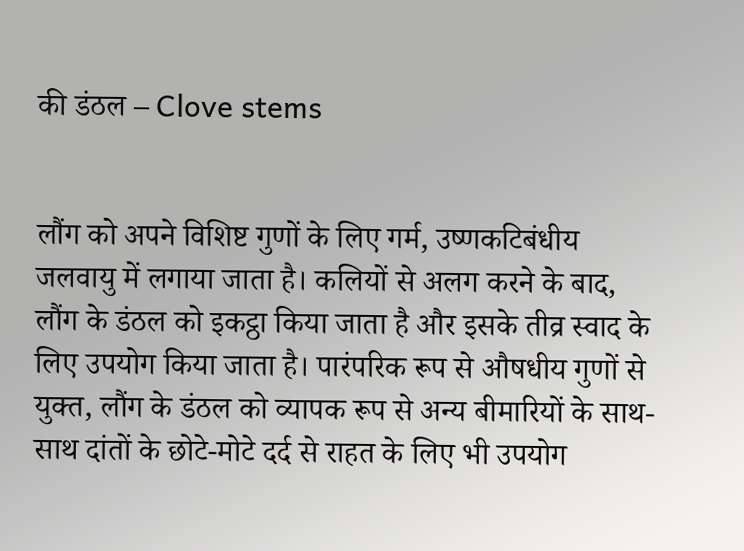की डंठल – Clove stems


लौंग को अपने विशिष्ट गुणों के लिए गर्म, उष्णकटिबंधीय जलवायु में लगाया जाता है। कलियों से अलग करने के बाद, लौंग के डंठल को इकट्ठा किया जाता है और इसके तीव्र स्वाद के लिए उपयोग किया जाता है। पारंपरिक रूप से औषधीय गुणों से युक्त, लौंग के डंठल को व्यापक रूप से अन्य बीमारियों के साथ-साथ दांतों के छोटे-मोटे दर्द से राहत के लिए भी उपयोग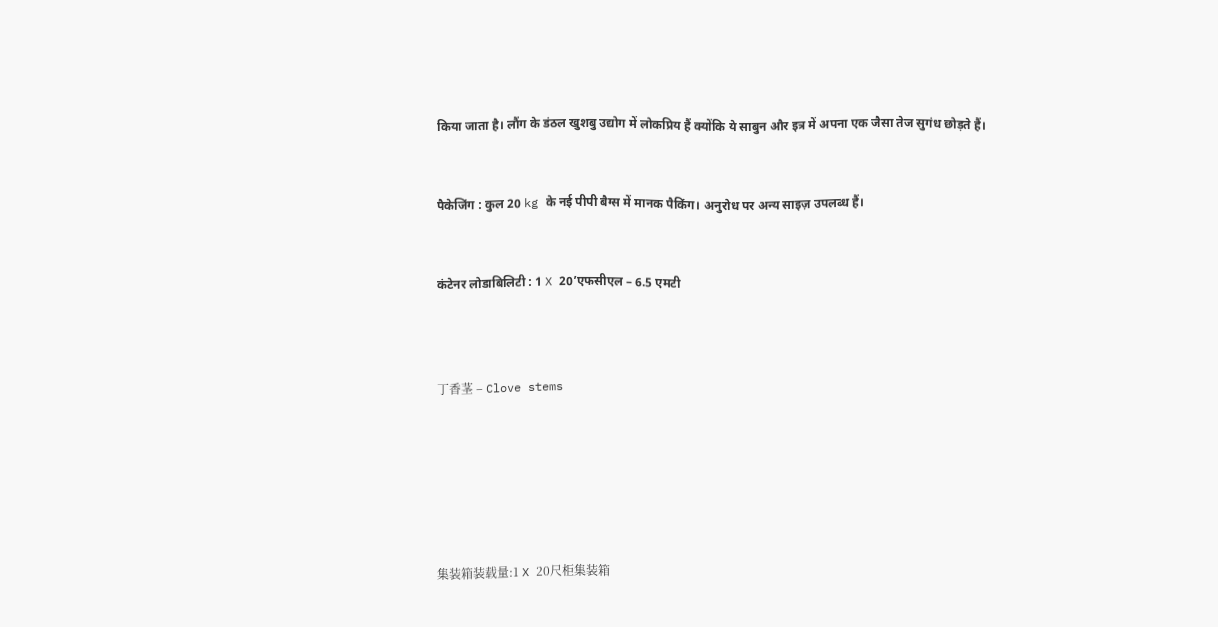किया जाता है। लौंग के डंठल खुशबु उद्योग में लोकप्रिय हैं क्योंकि ये साबुन और इत्र में अपना एक जैसा तेज सुगंध छोड़ते हैं।


पैकेजिंग : कुल 20 kg के नई पीपी बैग्स में मानक पैकिंग। अनुरोध पर अन्य साइज़ उपलब्ध हैं।


कंटेनर लोडाबिलिटी : 1 X 20’एफसीएल – 6.5 एमटी



丁香茎 – Clove stems






集装箱装载量:1 X 20尺柜集装箱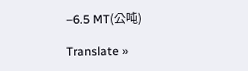–6.5 MT(公吨)

Translate »